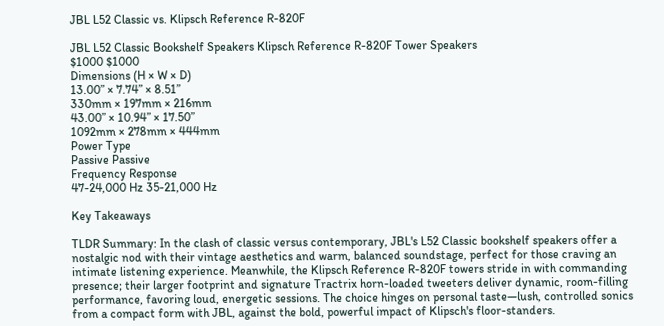JBL L52 Classic vs. Klipsch Reference R-820F

JBL L52 Classic Bookshelf Speakers Klipsch Reference R-820F Tower Speakers
$1000 $1000
Dimensions (H × W × D)
13.00” × 7.74” × 8.51”
330mm × 197mm × 216mm
43.00” × 10.94” × 17.50”
1092mm × 278mm × 444mm
Power Type
Passive Passive
Frequency Response
47-24,000 Hz 35-21,000 Hz

Key Takeaways

TLDR Summary: In the clash of classic versus contemporary, JBL's L52 Classic bookshelf speakers offer a nostalgic nod with their vintage aesthetics and warm, balanced soundstage, perfect for those craving an intimate listening experience. Meanwhile, the Klipsch Reference R-820F towers stride in with commanding presence; their larger footprint and signature Tractrix horn-loaded tweeters deliver dynamic, room-filling performance, favoring loud, energetic sessions. The choice hinges on personal taste—lush, controlled sonics from a compact form with JBL, against the bold, powerful impact of Klipsch's floor-standers.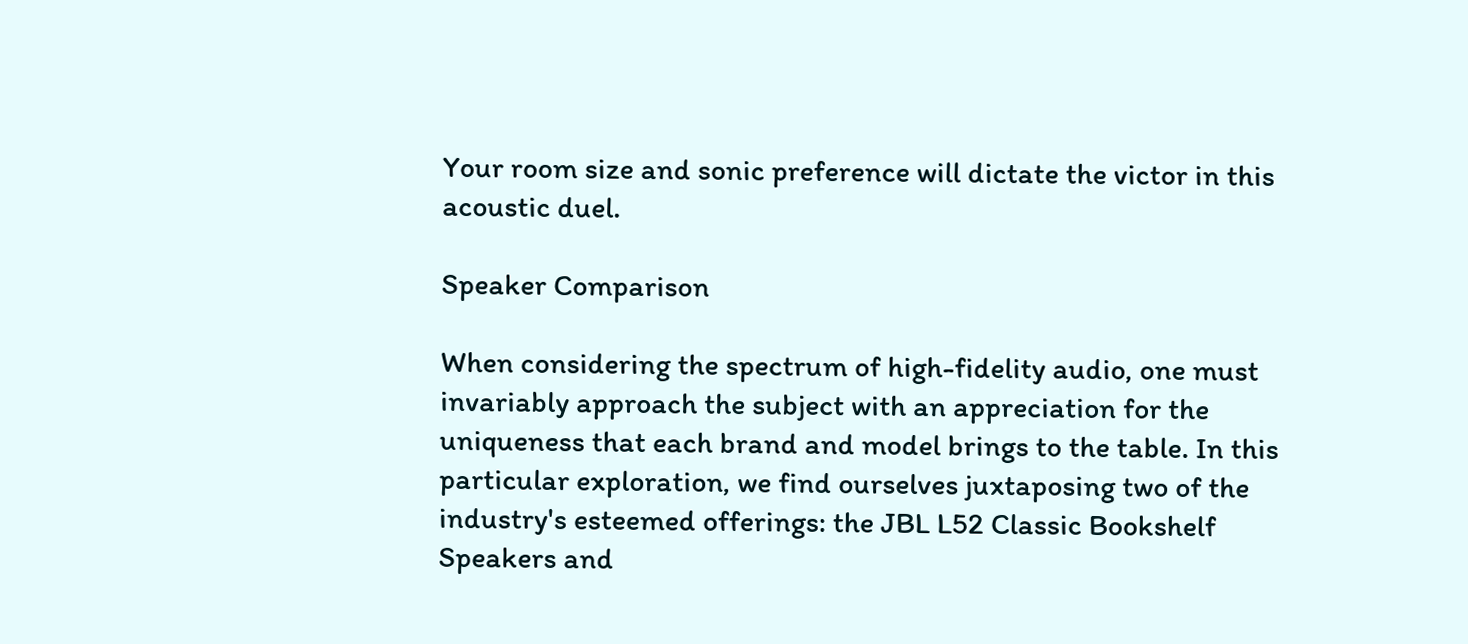Your room size and sonic preference will dictate the victor in this acoustic duel.

Speaker Comparison

When considering the spectrum of high-fidelity audio, one must invariably approach the subject with an appreciation for the uniqueness that each brand and model brings to the table. In this particular exploration, we find ourselves juxtaposing two of the industry's esteemed offerings: the JBL L52 Classic Bookshelf Speakers and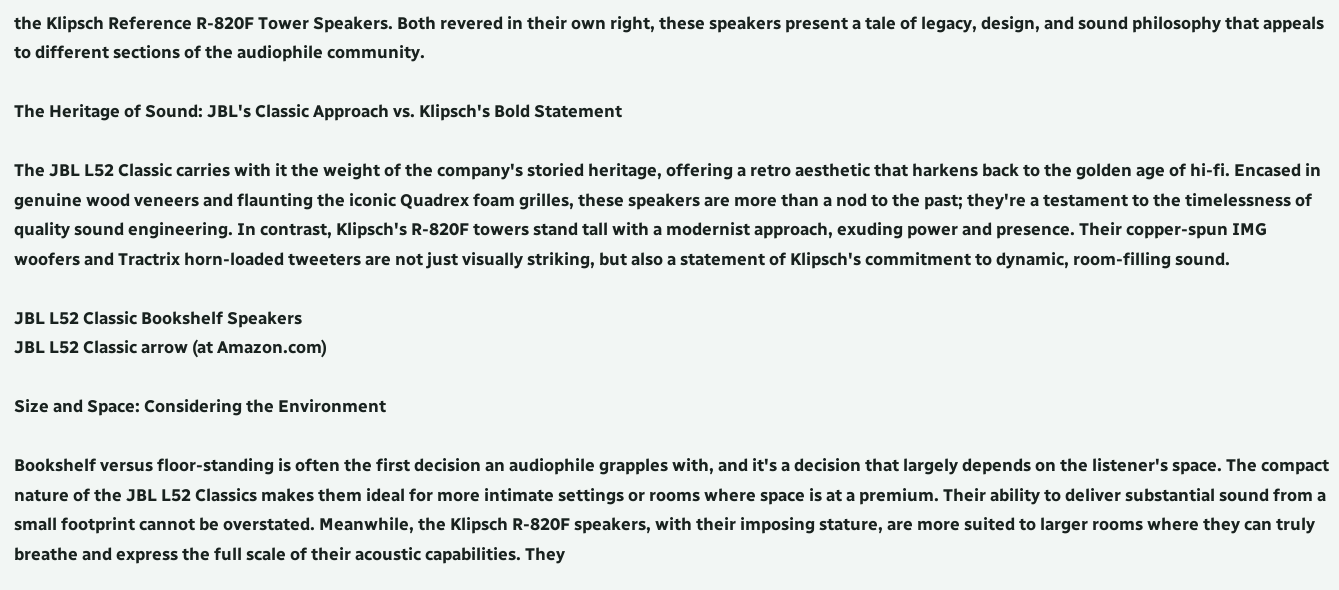the Klipsch Reference R-820F Tower Speakers. Both revered in their own right, these speakers present a tale of legacy, design, and sound philosophy that appeals to different sections of the audiophile community.

The Heritage of Sound: JBL's Classic Approach vs. Klipsch's Bold Statement

The JBL L52 Classic carries with it the weight of the company's storied heritage, offering a retro aesthetic that harkens back to the golden age of hi-fi. Encased in genuine wood veneers and flaunting the iconic Quadrex foam grilles, these speakers are more than a nod to the past; they're a testament to the timelessness of quality sound engineering. In contrast, Klipsch's R-820F towers stand tall with a modernist approach, exuding power and presence. Their copper-spun IMG woofers and Tractrix horn-loaded tweeters are not just visually striking, but also a statement of Klipsch's commitment to dynamic, room-filling sound.

JBL L52 Classic Bookshelf Speakers
JBL L52 Classic arrow (at Amazon.com)

Size and Space: Considering the Environment

Bookshelf versus floor-standing is often the first decision an audiophile grapples with, and it's a decision that largely depends on the listener's space. The compact nature of the JBL L52 Classics makes them ideal for more intimate settings or rooms where space is at a premium. Their ability to deliver substantial sound from a small footprint cannot be overstated. Meanwhile, the Klipsch R-820F speakers, with their imposing stature, are more suited to larger rooms where they can truly breathe and express the full scale of their acoustic capabilities. They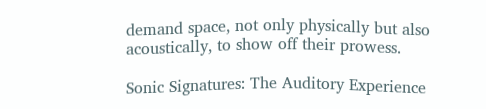demand space, not only physically but also acoustically, to show off their prowess.

Sonic Signatures: The Auditory Experience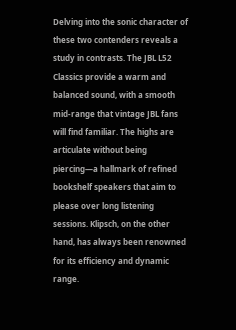Delving into the sonic character of these two contenders reveals a study in contrasts. The JBL L52 Classics provide a warm and balanced sound, with a smooth mid-range that vintage JBL fans will find familiar. The highs are articulate without being piercing—a hallmark of refined bookshelf speakers that aim to please over long listening sessions. Klipsch, on the other hand, has always been renowned for its efficiency and dynamic range.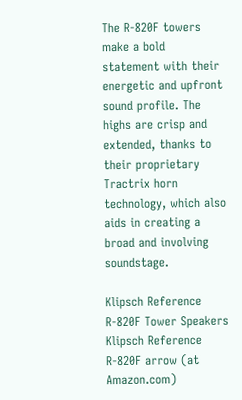The R-820F towers make a bold statement with their energetic and upfront sound profile. The highs are crisp and extended, thanks to their proprietary Tractrix horn technology, which also aids in creating a broad and involving soundstage.

Klipsch Reference R-820F Tower Speakers
Klipsch Reference R-820F arrow (at Amazon.com)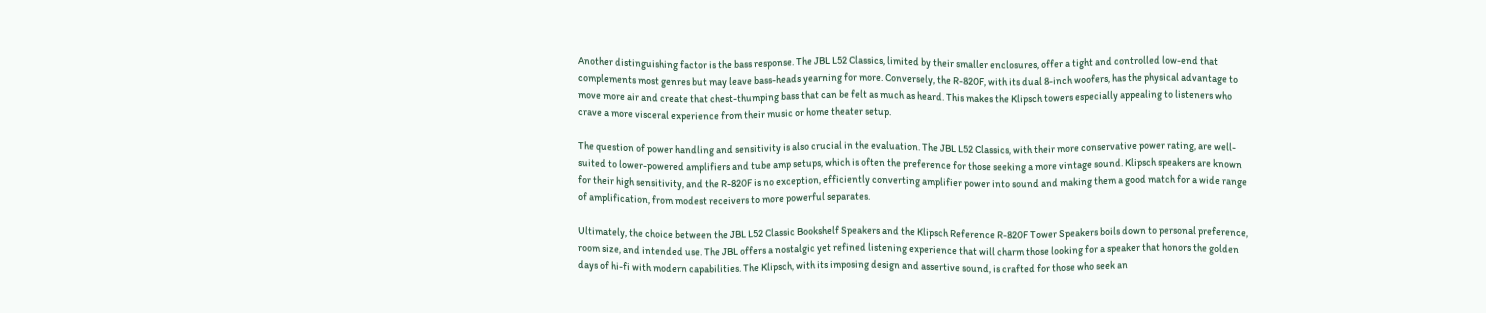Another distinguishing factor is the bass response. The JBL L52 Classics, limited by their smaller enclosures, offer a tight and controlled low-end that complements most genres but may leave bass-heads yearning for more. Conversely, the R-820F, with its dual 8-inch woofers, has the physical advantage to move more air and create that chest-thumping bass that can be felt as much as heard. This makes the Klipsch towers especially appealing to listeners who crave a more visceral experience from their music or home theater setup.

The question of power handling and sensitivity is also crucial in the evaluation. The JBL L52 Classics, with their more conservative power rating, are well-suited to lower-powered amplifiers and tube amp setups, which is often the preference for those seeking a more vintage sound. Klipsch speakers are known for their high sensitivity, and the R-820F is no exception, efficiently converting amplifier power into sound and making them a good match for a wide range of amplification, from modest receivers to more powerful separates.

Ultimately, the choice between the JBL L52 Classic Bookshelf Speakers and the Klipsch Reference R-820F Tower Speakers boils down to personal preference, room size, and intended use. The JBL offers a nostalgic yet refined listening experience that will charm those looking for a speaker that honors the golden days of hi-fi with modern capabilities. The Klipsch, with its imposing design and assertive sound, is crafted for those who seek an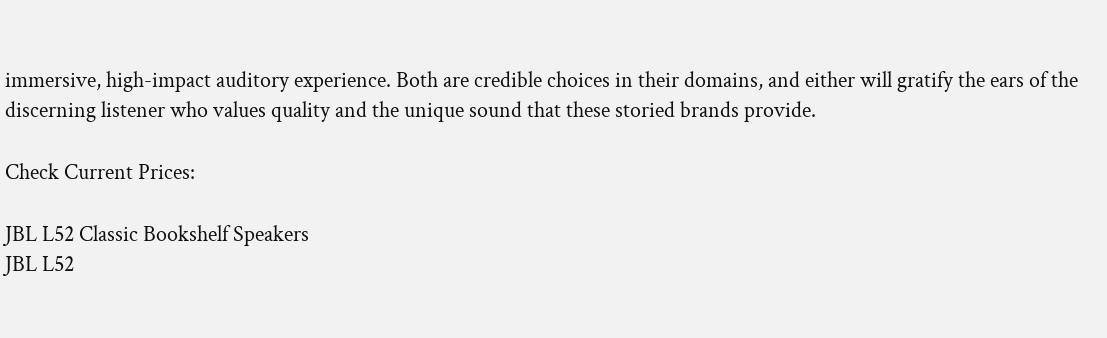immersive, high-impact auditory experience. Both are credible choices in their domains, and either will gratify the ears of the discerning listener who values quality and the unique sound that these storied brands provide.

Check Current Prices:

JBL L52 Classic Bookshelf Speakers
JBL L52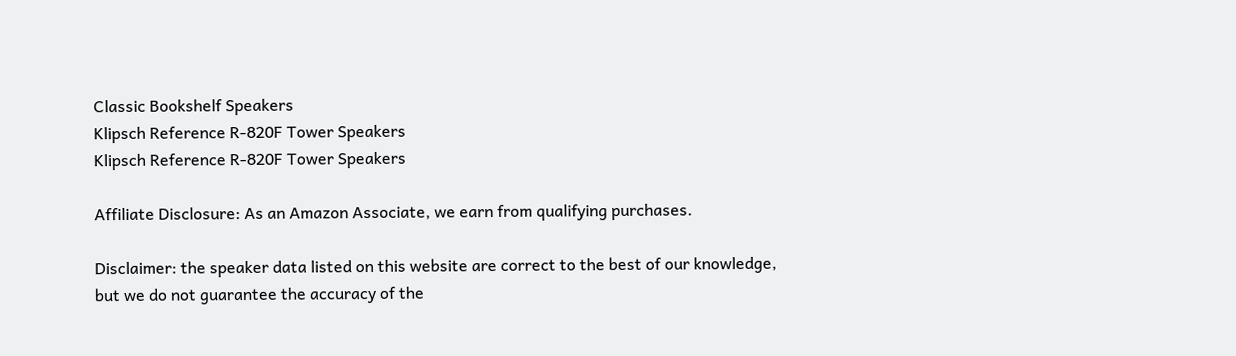Classic Bookshelf Speakers
Klipsch Reference R-820F Tower Speakers
Klipsch Reference R-820F Tower Speakers

Affiliate Disclosure: As an Amazon Associate, we earn from qualifying purchases.

Disclaimer: the speaker data listed on this website are correct to the best of our knowledge, but we do not guarantee the accuracy of the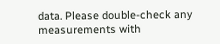data. Please double-check any measurements with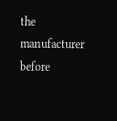the manufacturer before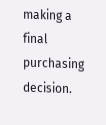making a final purchasing decision.